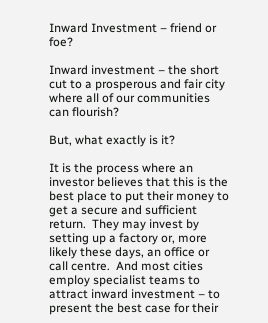Inward Investment – friend or foe?

Inward investment – the short cut to a prosperous and fair city where all of our communities can flourish?

But, what exactly is it?

It is the process where an investor believes that this is the best place to put their money to get a secure and sufficient return.  They may invest by setting up a factory or, more likely these days, an office or call centre.  And most cities employ specialist teams to attract inward investment – to present the best case for their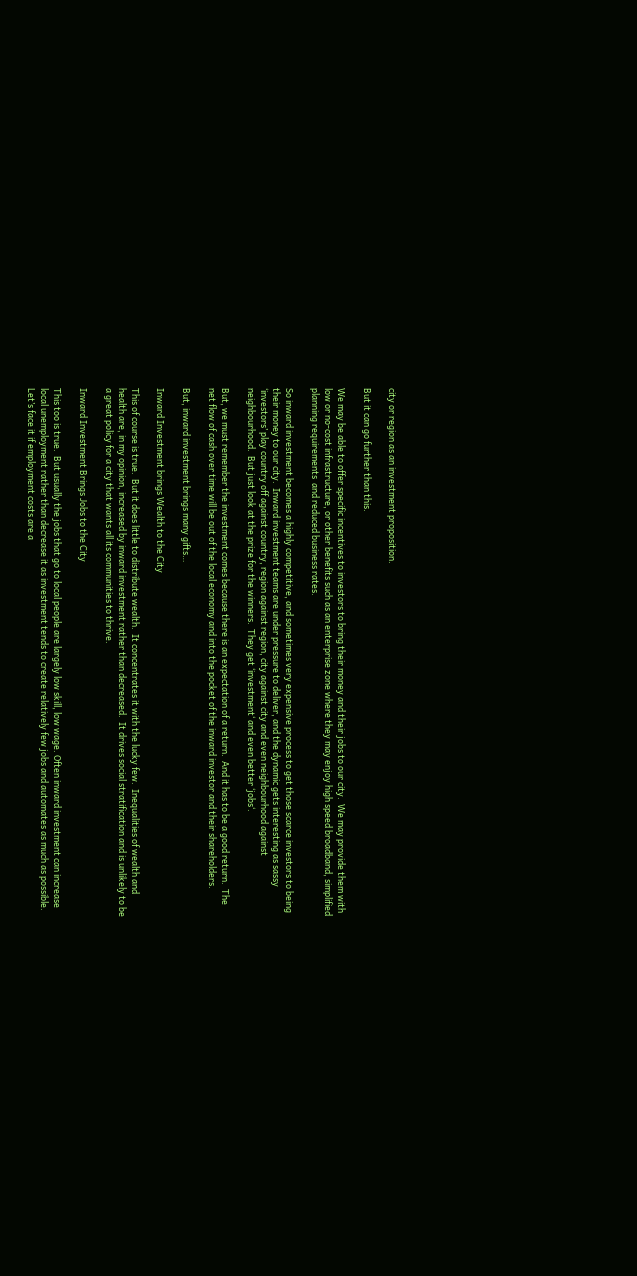city or region as an investment proposition.

But it can go further than this.

We may be able to offer specific incentives to investors to bring their money and their jobs to our city.  We may provide them with low or no-cost infrastructure, or other benefits such as an enterprise zone where they may enjoy high speed broadband, simplified planning requirements  and reduced business rates.

So inward investment becomes a highly competitive, and sometimes very expensive process to get those scarce investors to being their money to our city.  Inward investment teams are under pressure to deliver, and the dynamic gets interesting as sassy ‘investors’ play country off against country, region against region, city against city and even neighbourhood against neighbourhood.  But just look at the prize for the winners.  They get ‘investment‘ and even better ‘jobs‘.

But, we must remember the investment comes because there is an expectation of a return.  And it has to be a good return.  The net flow of cash over time will be out of the local economy and into the pocket of the inward investor and their shareholders.

But, inward investment brings many gifts…

Inward Investment brings Wealth to the City

This of course is true.  But it does little to distribute wealth.  It concentrates it with the lucky few.  Inequalities of wealth and health are, in my opinion, increased by inward investment rather than decreased.  It drives social stratification and is unlikely to be a great policy for a city that wants all its communities to thrive.

Inward Investment Brings Jobs to the City

This too is true.  But usually the jobs that go to local people are largely low skill, low wage. Often inward investment can increase local unemployment rather than decrease it as investment tends to create relatively few jobs and automates as much as possible.  Let’s face it if employment costs are a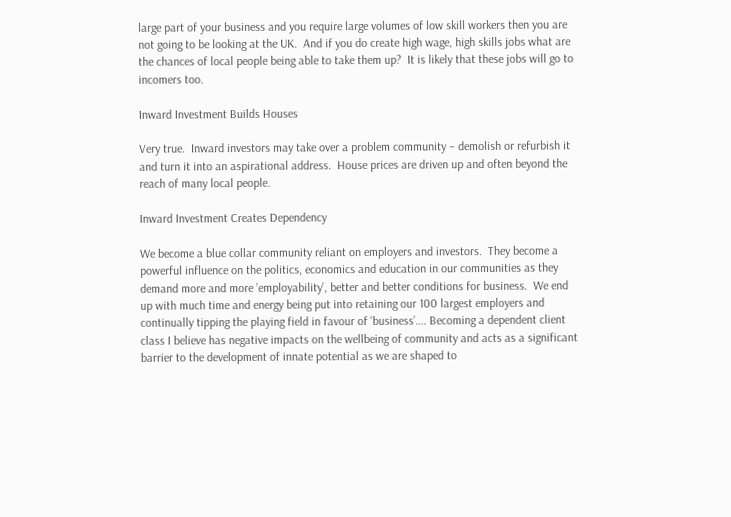large part of your business and you require large volumes of low skill workers then you are not going to be looking at the UK.  And if you do create high wage, high skills jobs what are the chances of local people being able to take them up?  It is likely that these jobs will go to incomers too.

Inward Investment Builds Houses

Very true.  Inward investors may take over a problem community – demolish or refurbish it and turn it into an aspirational address.  House prices are driven up and often beyond the reach of many local people.

Inward Investment Creates Dependency

We become a blue collar community reliant on employers and investors.  They become a powerful influence on the politics, economics and education in our communities as they demand more and more ’employability’, better and better conditions for business.  We end up with much time and energy being put into retaining our 100 largest employers and continually tipping the playing field in favour of ‘business’…. Becoming a dependent client class I believe has negative impacts on the wellbeing of community and acts as a significant barrier to the development of innate potential as we are shaped to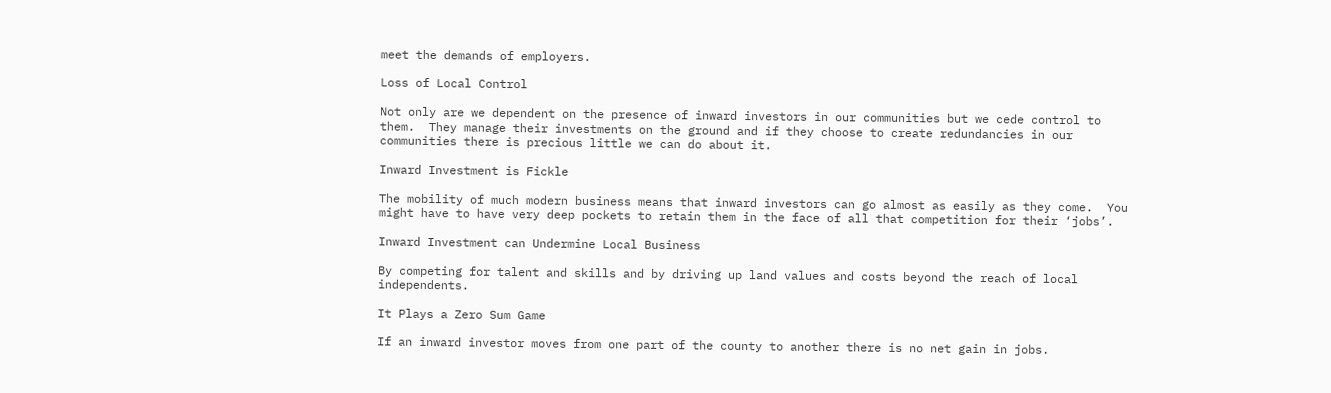meet the demands of employers.

Loss of Local Control

Not only are we dependent on the presence of inward investors in our communities but we cede control to them.  They manage their investments on the ground and if they choose to create redundancies in our communities there is precious little we can do about it.

Inward Investment is Fickle

The mobility of much modern business means that inward investors can go almost as easily as they come.  You might have to have very deep pockets to retain them in the face of all that competition for their ‘jobs’.

Inward Investment can Undermine Local Business

By competing for talent and skills and by driving up land values and costs beyond the reach of local independents.

It Plays a Zero Sum Game

If an inward investor moves from one part of the county to another there is no net gain in jobs.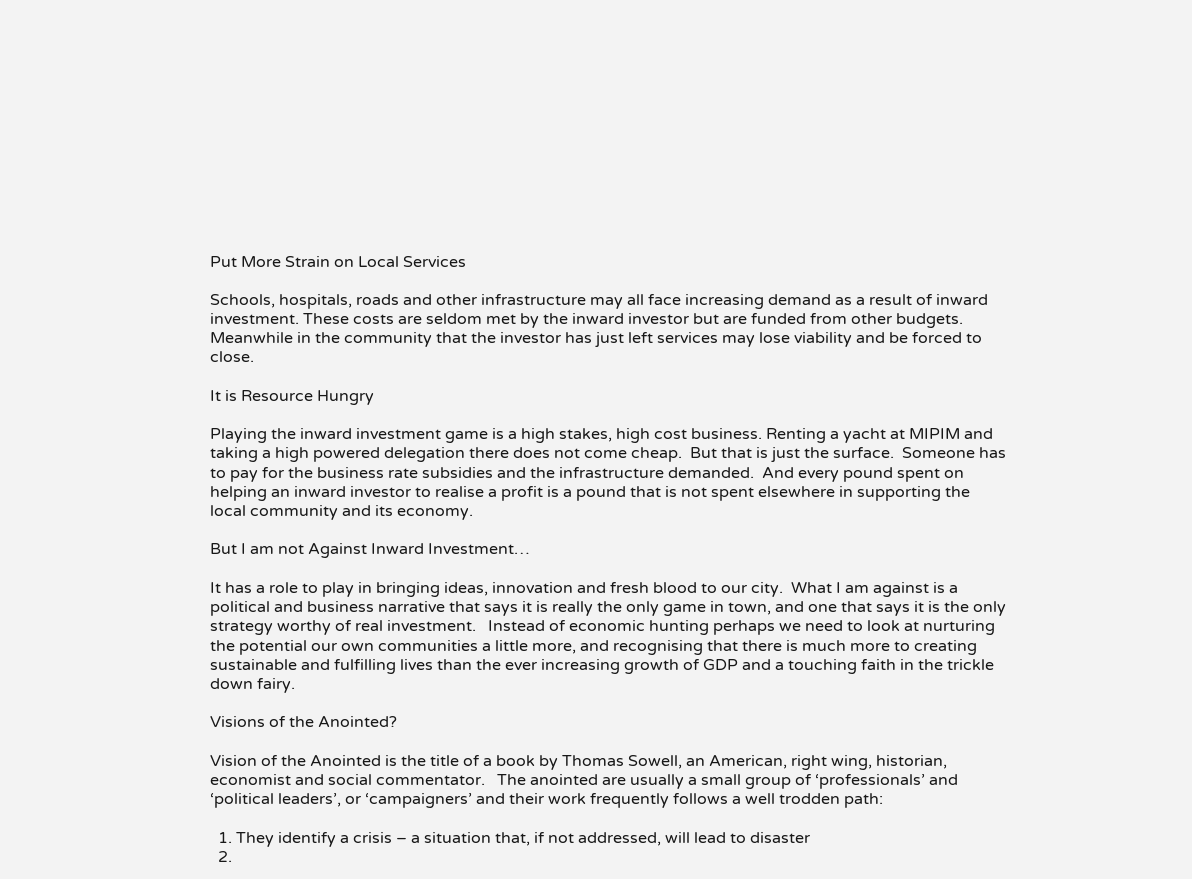Put More Strain on Local Services

Schools, hospitals, roads and other infrastructure may all face increasing demand as a result of inward investment. These costs are seldom met by the inward investor but are funded from other budgets.  Meanwhile in the community that the investor has just left services may lose viability and be forced to close.

It is Resource Hungry

Playing the inward investment game is a high stakes, high cost business. Renting a yacht at MIPIM and taking a high powered delegation there does not come cheap.  But that is just the surface.  Someone has to pay for the business rate subsidies and the infrastructure demanded.  And every pound spent on helping an inward investor to realise a profit is a pound that is not spent elsewhere in supporting the local community and its economy.

But I am not Against Inward Investment…

It has a role to play in bringing ideas, innovation and fresh blood to our city.  What I am against is a political and business narrative that says it is really the only game in town, and one that says it is the only strategy worthy of real investment.   Instead of economic hunting perhaps we need to look at nurturing the potential our own communities a little more, and recognising that there is much more to creating sustainable and fulfilling lives than the ever increasing growth of GDP and a touching faith in the trickle down fairy.

Visions of the Anointed?

Vision of the Anointed is the title of a book by Thomas Sowell, an American, right wing, historian, economist and social commentator.   The anointed are usually a small group of ‘professionals’ and ‘political leaders’, or ‘campaigners’ and their work frequently follows a well trodden path:

  1. They identify a crisis – a situation that, if not addressed, will lead to disaster
  2.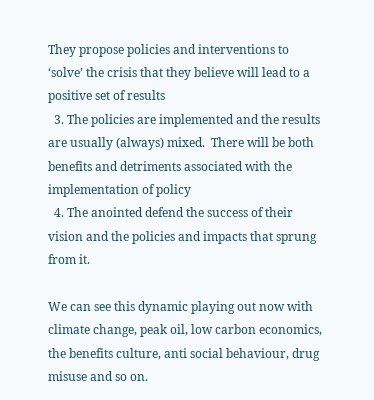They propose policies and interventions to ‘solve’ the crisis that they believe will lead to a positive set of results
  3. The policies are implemented and the results are usually (always) mixed.  There will be both benefits and detriments associated with the implementation of policy
  4. The anointed defend the success of their vision and the policies and impacts that sprung from it.

We can see this dynamic playing out now with climate change, peak oil, low carbon economics, the benefits culture, anti social behaviour, drug misuse and so on.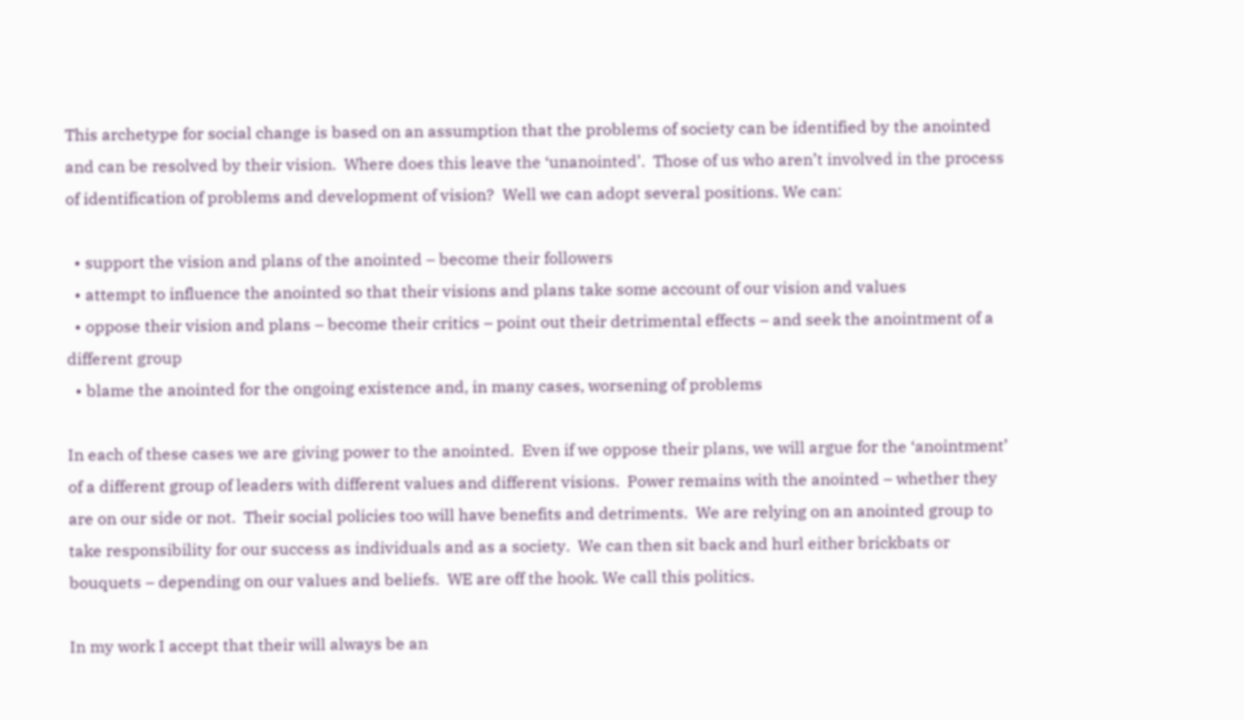This archetype for social change is based on an assumption that the problems of society can be identified by the anointed and can be resolved by their vision.  Where does this leave the ‘unanointed’.  Those of us who aren’t involved in the process of identification of problems and development of vision?  Well we can adopt several positions. We can:

  • support the vision and plans of the anointed – become their followers
  • attempt to influence the anointed so that their visions and plans take some account of our vision and values
  • oppose their vision and plans – become their critics – point out their detrimental effects – and seek the anointment of a different group
  • blame the anointed for the ongoing existence and, in many cases, worsening of problems

In each of these cases we are giving power to the anointed.  Even if we oppose their plans, we will argue for the ‘anointment’ of a different group of leaders with different values and different visions.  Power remains with the anointed – whether they are on our side or not.  Their social policies too will have benefits and detriments.  We are relying on an anointed group to take responsibility for our success as individuals and as a society.  We can then sit back and hurl either brickbats or bouquets – depending on our values and beliefs.  WE are off the hook. We call this politics.

In my work I accept that their will always be an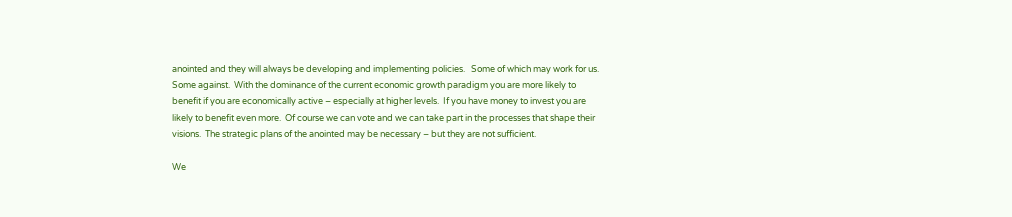anointed and they will always be developing and implementing policies.   Some of which may work for us.  Some against.  With the dominance of the current economic growth paradigm you are more likely to benefit if you are economically active – especially at higher levels.  If you have money to invest you are likely to benefit even more.  Of course we can vote and we can take part in the processes that shape their visions.  The strategic plans of the anointed may be necessary – but they are not sufficient.

We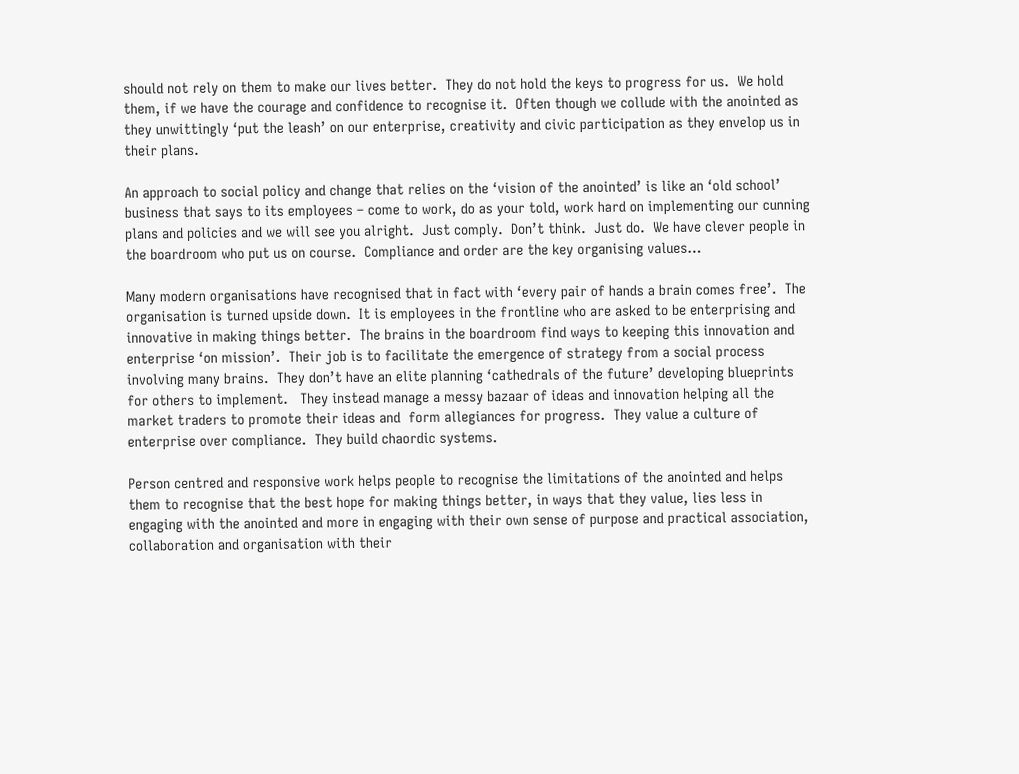should not rely on them to make our lives better.  They do not hold the keys to progress for us.  We hold them, if we have the courage and confidence to recognise it.  Often though we collude with the anointed as they unwittingly ‘put the leash’ on our enterprise, creativity and civic participation as they envelop us in their plans.

An approach to social policy and change that relies on the ‘vision of the anointed’ is like an ‘old school’ business that says to its employees – come to work, do as your told, work hard on implementing our cunning plans and policies and we will see you alright.  Just comply.  Don’t think.  Just do.  We have clever people in the boardroom who put us on course.  Compliance and order are the key organising values…

Many modern organisations have recognised that in fact with ‘every pair of hands a brain comes free’.  The organisation is turned upside down.  It is employees in the frontline who are asked to be enterprising and innovative in making things better.  The brains in the boardroom find ways to keeping this innovation and enterprise ‘on mission’.  Their job is to facilitate the emergence of strategy from a social process involving many brains.  They don’t have an elite planning ‘cathedrals of the future’ developing blueprints for others to implement.   They instead manage a messy bazaar of ideas and innovation helping all the market traders to promote their ideas and  form allegiances for progress.  They value a culture of enterprise over compliance.  They build chaordic systems.

Person centred and responsive work helps people to recognise the limitations of the anointed and helps them to recognise that the best hope for making things better, in ways that they value, lies less in engaging with the anointed and more in engaging with their own sense of purpose and practical association, collaboration and organisation with their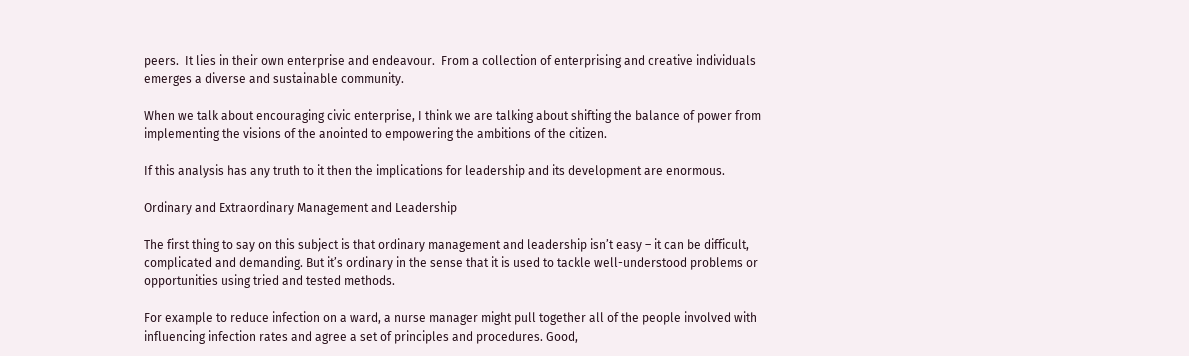peers.  It lies in their own enterprise and endeavour.  From a collection of enterprising and creative individuals emerges a diverse and sustainable community.

When we talk about encouraging civic enterprise, I think we are talking about shifting the balance of power from implementing the visions of the anointed to empowering the ambitions of the citizen.

If this analysis has any truth to it then the implications for leadership and its development are enormous.

Ordinary and Extraordinary Management and Leadership

The first thing to say on this subject is that ordinary management and leadership isn’t easy – it can be difficult, complicated and demanding. But it’s ordinary in the sense that it is used to tackle well-understood problems or opportunities using tried and tested methods.

For example to reduce infection on a ward, a nurse manager might pull together all of the people involved with influencing infection rates and agree a set of principles and procedures. Good,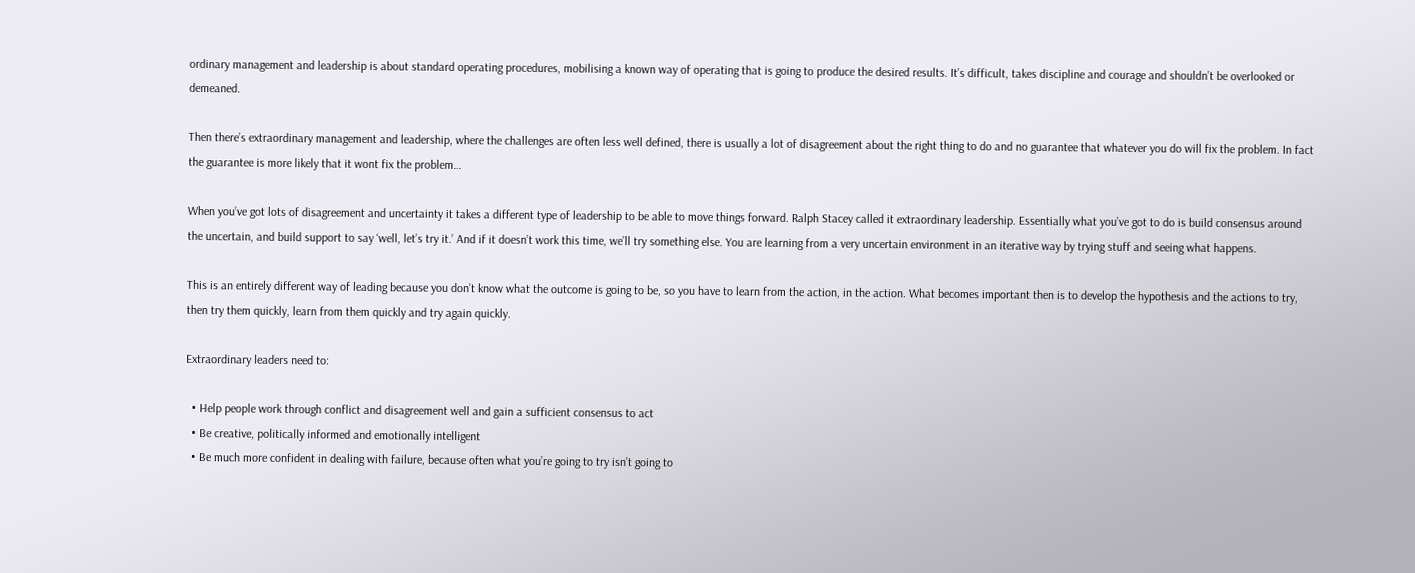ordinary management and leadership is about standard operating procedures, mobilising a known way of operating that is going to produce the desired results. It’s difficult, takes discipline and courage and shouldn’t be overlooked or demeaned.

Then there’s extraordinary management and leadership, where the challenges are often less well defined, there is usually a lot of disagreement about the right thing to do and no guarantee that whatever you do will fix the problem. In fact the guarantee is more likely that it wont fix the problem…

When you’ve got lots of disagreement and uncertainty it takes a different type of leadership to be able to move things forward. Ralph Stacey called it extraordinary leadership. Essentially what you’ve got to do is build consensus around the uncertain, and build support to say ‘well, let’s try it.’ And if it doesn’t work this time, we’ll try something else. You are learning from a very uncertain environment in an iterative way by trying stuff and seeing what happens.

This is an entirely different way of leading because you don’t know what the outcome is going to be, so you have to learn from the action, in the action. What becomes important then is to develop the hypothesis and the actions to try, then try them quickly, learn from them quickly and try again quickly.

Extraordinary leaders need to:

  • Help people work through conflict and disagreement well and gain a sufficient consensus to act
  • Be creative, politically informed and emotionally intelligent
  • Be much more confident in dealing with failure, because often what you’re going to try isn’t going to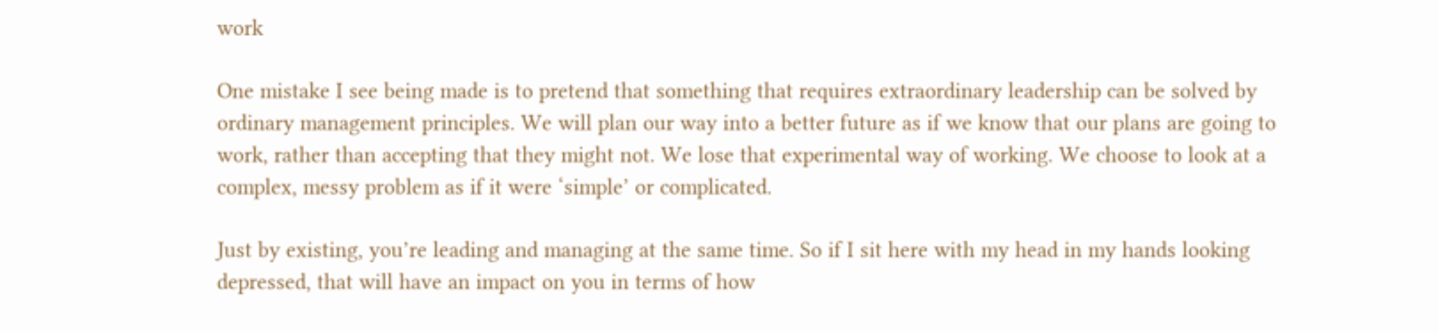work

One mistake I see being made is to pretend that something that requires extraordinary leadership can be solved by ordinary management principles. We will plan our way into a better future as if we know that our plans are going to work, rather than accepting that they might not. We lose that experimental way of working. We choose to look at a complex, messy problem as if it were ‘simple’ or complicated.

Just by existing, you’re leading and managing at the same time. So if I sit here with my head in my hands looking depressed, that will have an impact on you in terms of how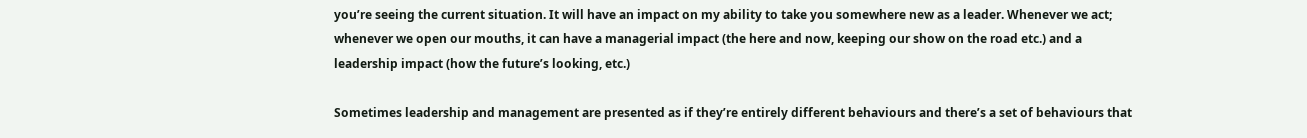you’re seeing the current situation. It will have an impact on my ability to take you somewhere new as a leader. Whenever we act; whenever we open our mouths, it can have a managerial impact (the here and now, keeping our show on the road etc.) and a leadership impact (how the future’s looking, etc.)

Sometimes leadership and management are presented as if they’re entirely different behaviours and there’s a set of behaviours that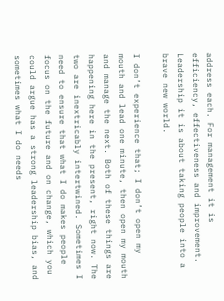address each. For management it is efficiency, effectiveness and improvement. Leadership it is about taking people into a brave new world.

I don’t experience that; I don’t open my mouth and lead one minute, then open my mouth and manage the next. Both of these things are happening here in the present, right now. The two are inextricably intertwined. Sometimes I need to ensure that what I do makes people focus on the future and on change, which you could argue has a strong leadership bias, and sometimes what I do needs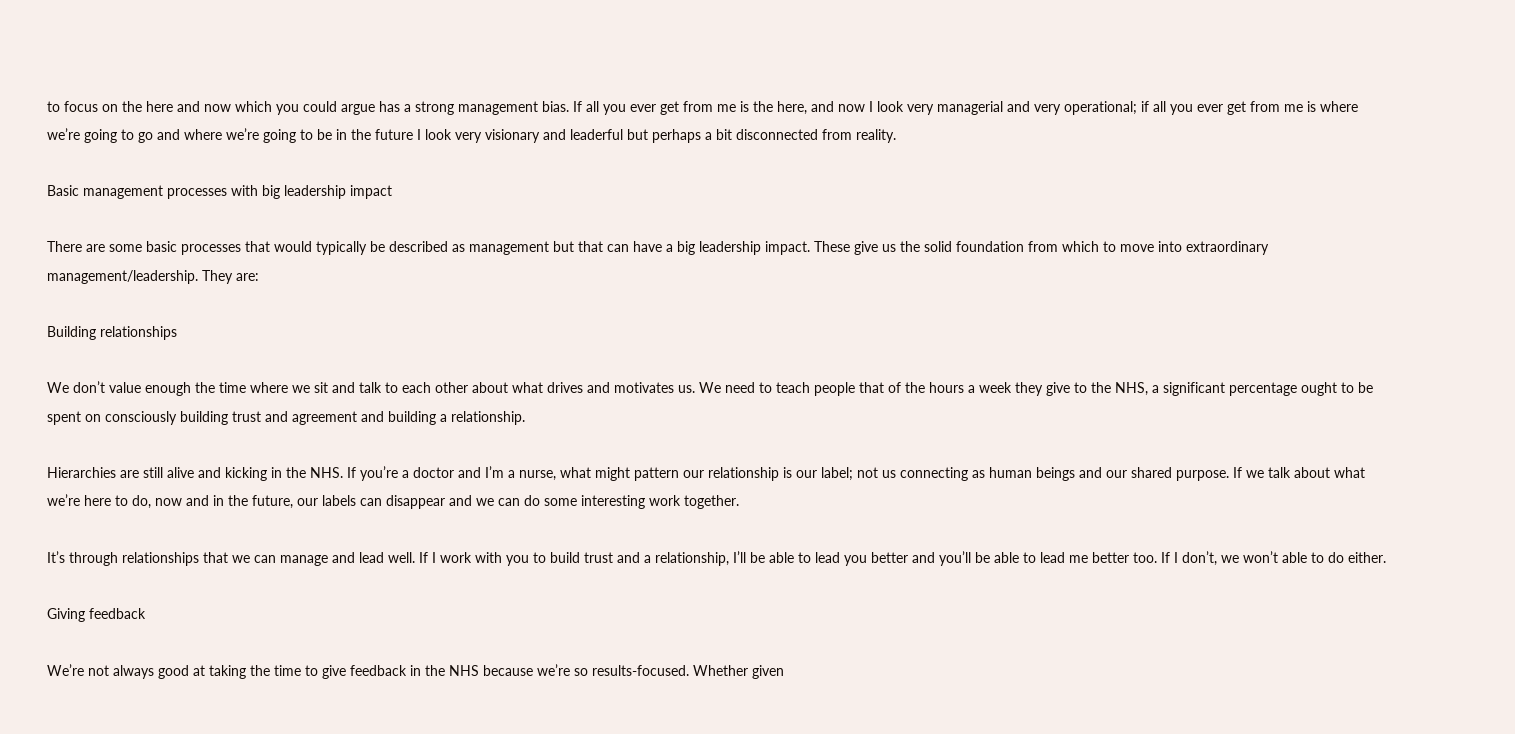to focus on the here and now which you could argue has a strong management bias. If all you ever get from me is the here, and now I look very managerial and very operational; if all you ever get from me is where we’re going to go and where we’re going to be in the future I look very visionary and leaderful but perhaps a bit disconnected from reality.

Basic management processes with big leadership impact

There are some basic processes that would typically be described as management but that can have a big leadership impact. These give us the solid foundation from which to move into extraordinary management/leadership. They are:

Building relationships

We don’t value enough the time where we sit and talk to each other about what drives and motivates us. We need to teach people that of the hours a week they give to the NHS, a significant percentage ought to be spent on consciously building trust and agreement and building a relationship.

Hierarchies are still alive and kicking in the NHS. If you’re a doctor and I’m a nurse, what might pattern our relationship is our label; not us connecting as human beings and our shared purpose. If we talk about what we’re here to do, now and in the future, our labels can disappear and we can do some interesting work together.

It’s through relationships that we can manage and lead well. If I work with you to build trust and a relationship, I’ll be able to lead you better and you’ll be able to lead me better too. If I don’t, we won’t able to do either.

Giving feedback

We’re not always good at taking the time to give feedback in the NHS because we’re so results-focused. Whether given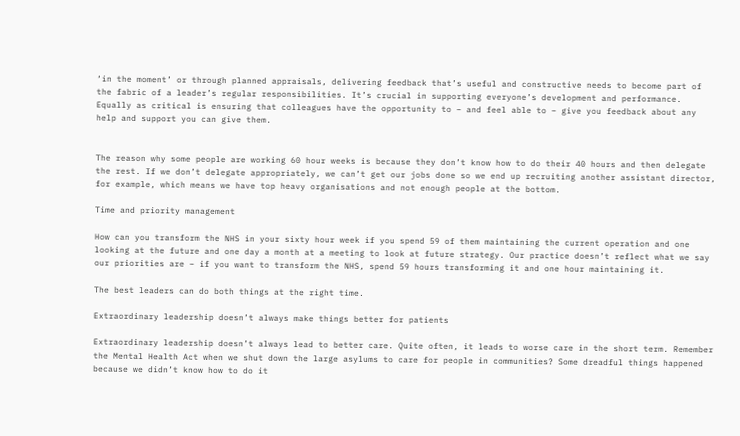‘in the moment’ or through planned appraisals, delivering feedback that’s useful and constructive needs to become part of the fabric of a leader’s regular responsibilities. It’s crucial in supporting everyone’s development and performance. Equally as critical is ensuring that colleagues have the opportunity to – and feel able to – give you feedback about any help and support you can give them.


The reason why some people are working 60 hour weeks is because they don’t know how to do their 40 hours and then delegate the rest. If we don’t delegate appropriately, we can’t get our jobs done so we end up recruiting another assistant director, for example, which means we have top heavy organisations and not enough people at the bottom.

Time and priority management

How can you transform the NHS in your sixty hour week if you spend 59 of them maintaining the current operation and one looking at the future and one day a month at a meeting to look at future strategy. Our practice doesn’t reflect what we say our priorities are – if you want to transform the NHS, spend 59 hours transforming it and one hour maintaining it.

The best leaders can do both things at the right time.

Extraordinary leadership doesn’t always make things better for patients

Extraordinary leadership doesn’t always lead to better care. Quite often, it leads to worse care in the short term. Remember the Mental Health Act when we shut down the large asylums to care for people in communities? Some dreadful things happened because we didn’t know how to do it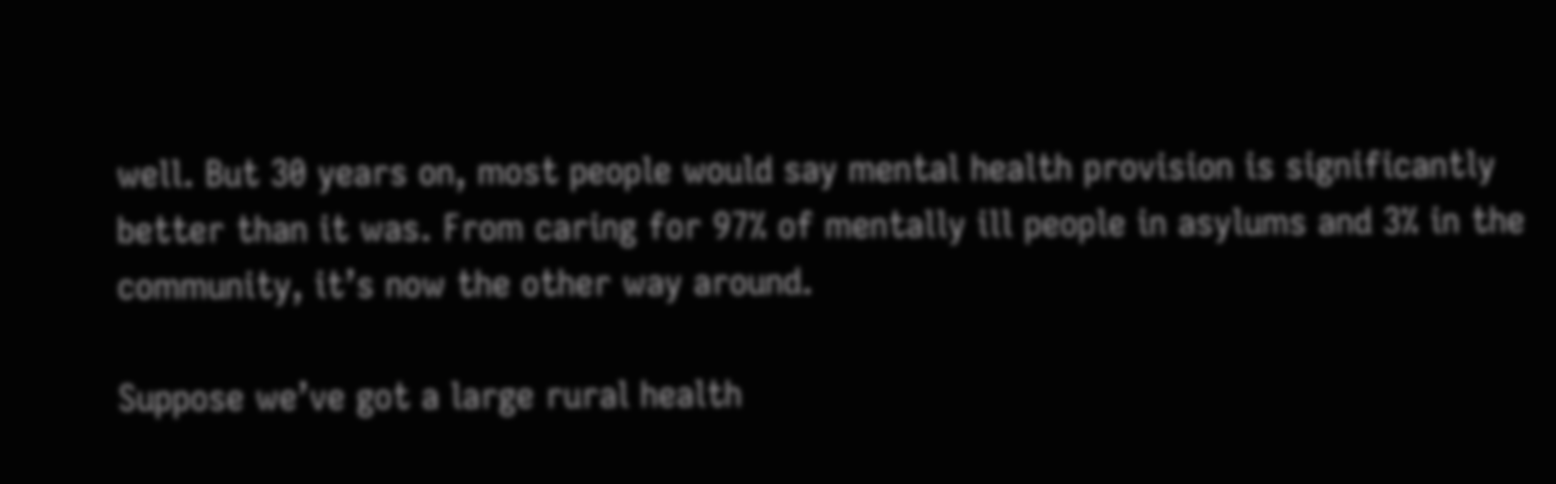well. But 30 years on, most people would say mental health provision is significantly better than it was. From caring for 97% of mentally ill people in asylums and 3% in the community, it’s now the other way around.

Suppose we’ve got a large rural health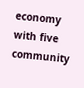economy with five community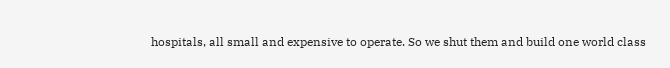hospitals, all small and expensive to operate. So we shut them and build one world class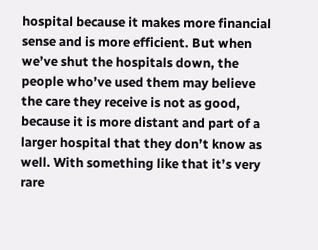hospital because it makes more financial sense and is more efficient. But when we’ve shut the hospitals down, the people who’ve used them may believe the care they receive is not as good, because it is more distant and part of a larger hospital that they don’t know as well. With something like that it’s very rare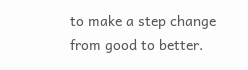to make a step change from good to better.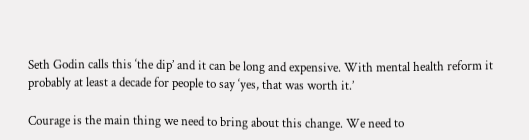Seth Godin calls this ‘the dip’ and it can be long and expensive. With mental health reform it probably at least a decade for people to say ‘yes, that was worth it.’

Courage is the main thing we need to bring about this change. We need to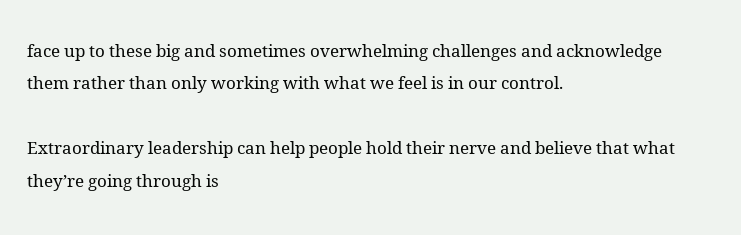face up to these big and sometimes overwhelming challenges and acknowledge them rather than only working with what we feel is in our control.

Extraordinary leadership can help people hold their nerve and believe that what they’re going through is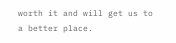worth it and will get us to a better place.